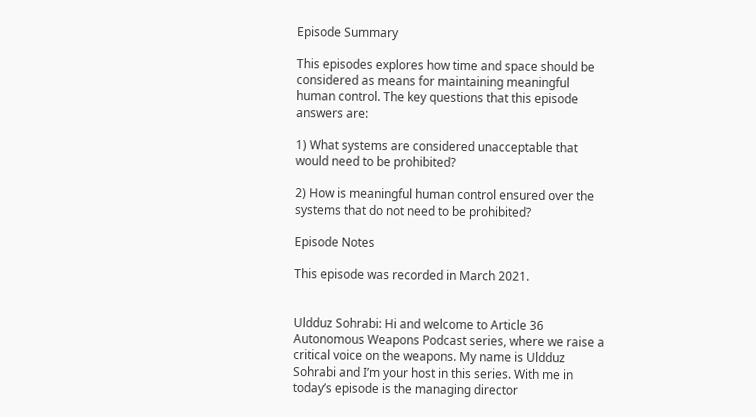Episode Summary

This episodes explores how time and space should be considered as means for maintaining meaningful human control. The key questions that this episode answers are:

1) What systems are considered unacceptable that would need to be prohibited?

2) How is meaningful human control ensured over the systems that do not need to be prohibited?

Episode Notes

This episode was recorded in March 2021.


Uldduz Sohrabi: Hi and welcome to Article 36 Autonomous Weapons Podcast series, where we raise a critical voice on the weapons. My name is Uldduz Sohrabi and I’m your host in this series. With me in today’s episode is the managing director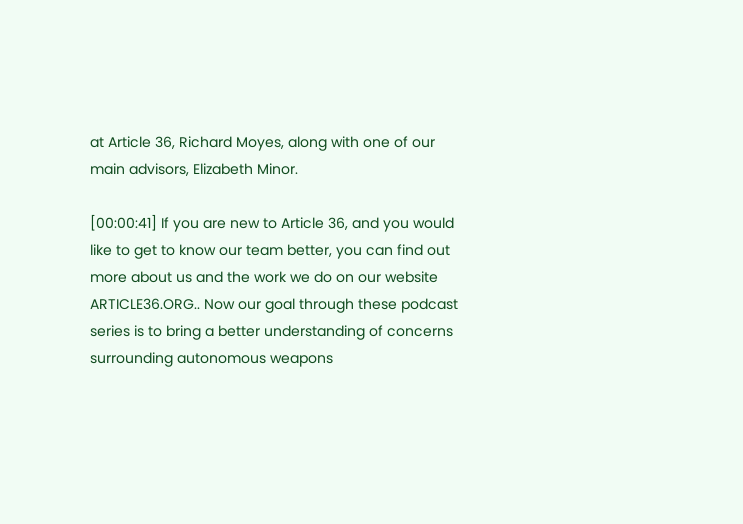at Article 36, Richard Moyes, along with one of our main advisors, Elizabeth Minor.

[00:00:41] If you are new to Article 36, and you would like to get to know our team better, you can find out more about us and the work we do on our website ARTICLE36.ORG.. Now our goal through these podcast series is to bring a better understanding of concerns surrounding autonomous weapons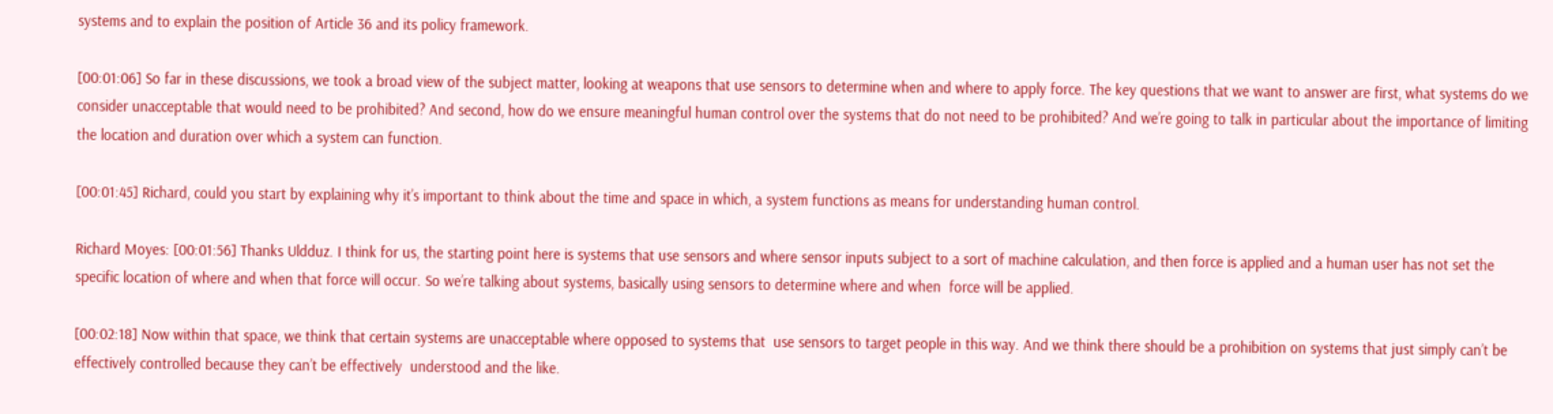systems and to explain the position of Article 36 and its policy framework.

[00:01:06] So far in these discussions, we took a broad view of the subject matter, looking at weapons that use sensors to determine when and where to apply force. The key questions that we want to answer are first, what systems do we consider unacceptable that would need to be prohibited? And second, how do we ensure meaningful human control over the systems that do not need to be prohibited? And we’re going to talk in particular about the importance of limiting the location and duration over which a system can function.

[00:01:45] Richard, could you start by explaining why it’s important to think about the time and space in which, a system functions as means for understanding human control.

Richard Moyes: [00:01:56] Thanks Uldduz. I think for us, the starting point here is systems that use sensors and where sensor inputs subject to a sort of machine calculation, and then force is applied and a human user has not set the specific location of where and when that force will occur. So we’re talking about systems, basically using sensors to determine where and when  force will be applied.

[00:02:18] Now within that space, we think that certain systems are unacceptable where opposed to systems that  use sensors to target people in this way. And we think there should be a prohibition on systems that just simply can’t be effectively controlled because they can’t be effectively  understood and the like.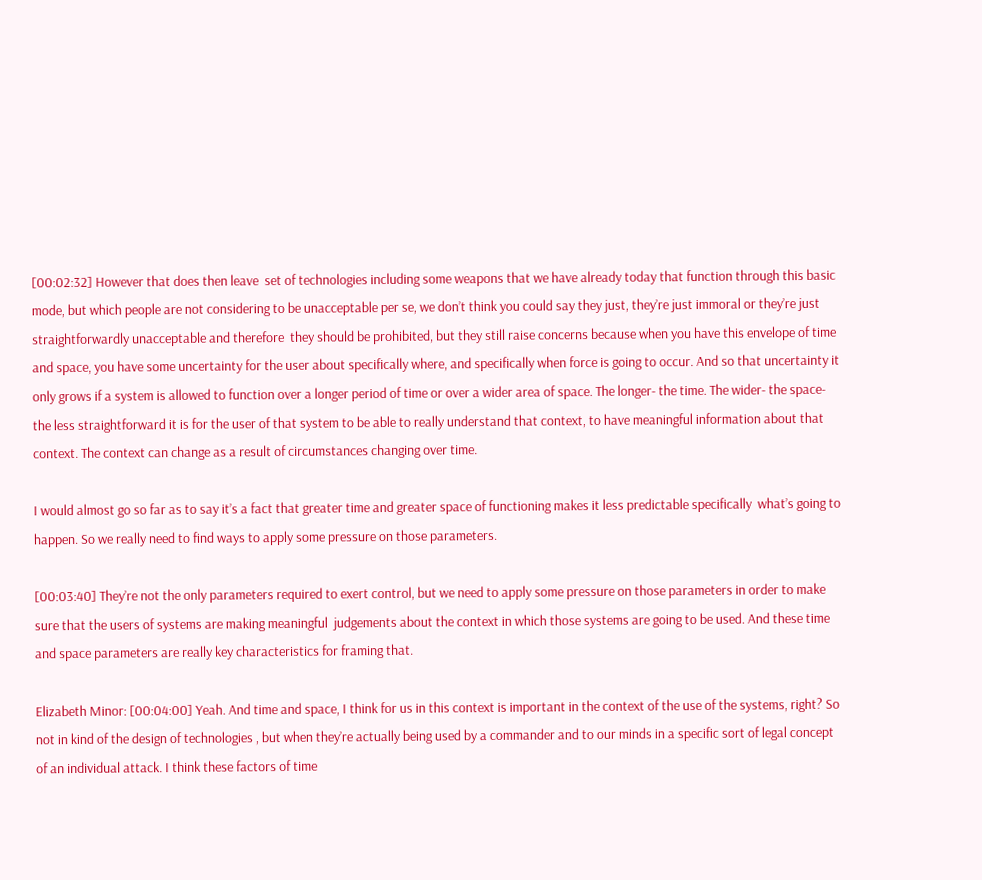[00:02:32] However that does then leave  set of technologies including some weapons that we have already today that function through this basic mode, but which people are not considering to be unacceptable per se, we don’t think you could say they just, they’re just immoral or they’re just straightforwardly unacceptable and therefore  they should be prohibited, but they still raise concerns because when you have this envelope of time and space, you have some uncertainty for the user about specifically where, and specifically when force is going to occur. And so that uncertainty it only grows if a system is allowed to function over a longer period of time or over a wider area of space. The longer- the time. The wider- the space- the less straightforward it is for the user of that system to be able to really understand that context, to have meaningful information about that context. The context can change as a result of circumstances changing over time.

I would almost go so far as to say it’s a fact that greater time and greater space of functioning makes it less predictable specifically  what’s going to happen. So we really need to find ways to apply some pressure on those parameters.

[00:03:40] They’re not the only parameters required to exert control, but we need to apply some pressure on those parameters in order to make sure that the users of systems are making meaningful  judgements about the context in which those systems are going to be used. And these time and space parameters are really key characteristics for framing that.

Elizabeth Minor: [00:04:00] Yeah. And time and space, I think for us in this context is important in the context of the use of the systems, right? So not in kind of the design of technologies , but when they’re actually being used by a commander and to our minds in a specific sort of legal concept of an individual attack. I think these factors of time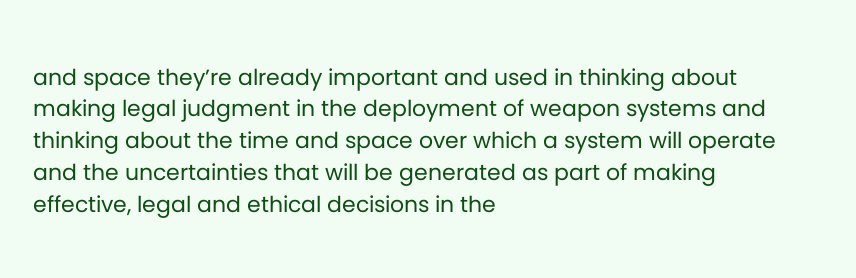and space they’re already important and used in thinking about making legal judgment in the deployment of weapon systems and thinking about the time and space over which a system will operate and the uncertainties that will be generated as part of making effective, legal and ethical decisions in the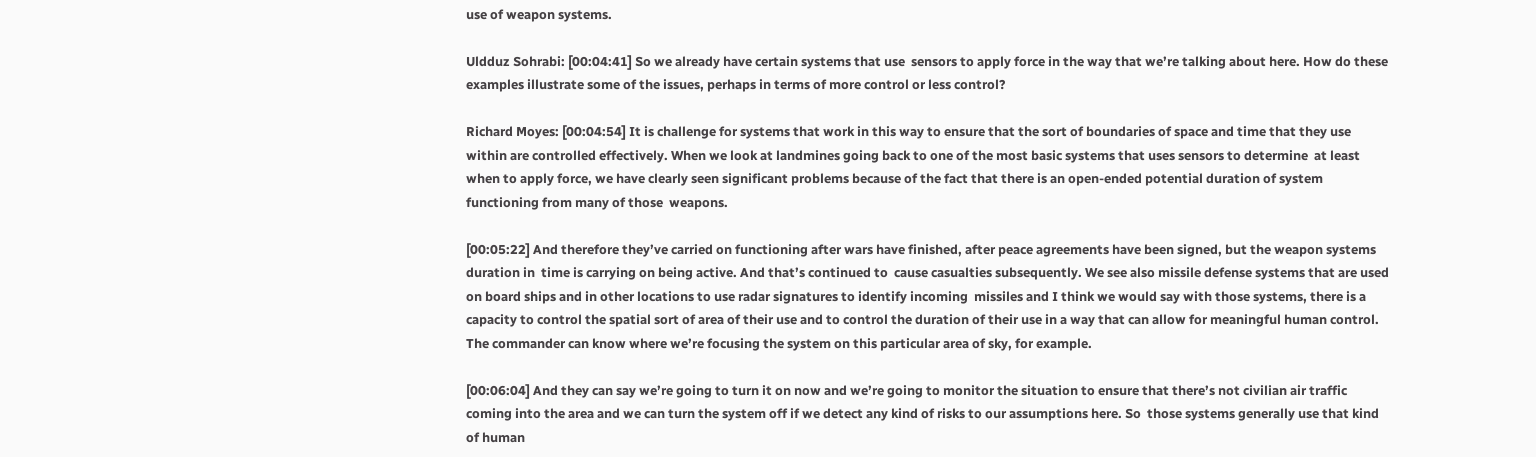use of weapon systems.

Uldduz Sohrabi: [00:04:41] So we already have certain systems that use  sensors to apply force in the way that we’re talking about here. How do these examples illustrate some of the issues, perhaps in terms of more control or less control?

Richard Moyes: [00:04:54] It is challenge for systems that work in this way to ensure that the sort of boundaries of space and time that they use within are controlled effectively. When we look at landmines going back to one of the most basic systems that uses sensors to determine  at least when to apply force, we have clearly seen significant problems because of the fact that there is an open-ended potential duration of system functioning from many of those  weapons.

[00:05:22] And therefore they’ve carried on functioning after wars have finished, after peace agreements have been signed, but the weapon systems  duration in  time is carrying on being active. And that’s continued to  cause casualties subsequently. We see also missile defense systems that are used on board ships and in other locations to use radar signatures to identify incoming  missiles and I think we would say with those systems, there is a capacity to control the spatial sort of area of their use and to control the duration of their use in a way that can allow for meaningful human control. The commander can know where we’re focusing the system on this particular area of sky, for example.

[00:06:04] And they can say we’re going to turn it on now and we’re going to monitor the situation to ensure that there’s not civilian air traffic coming into the area and we can turn the system off if we detect any kind of risks to our assumptions here. So  those systems generally use that kind of human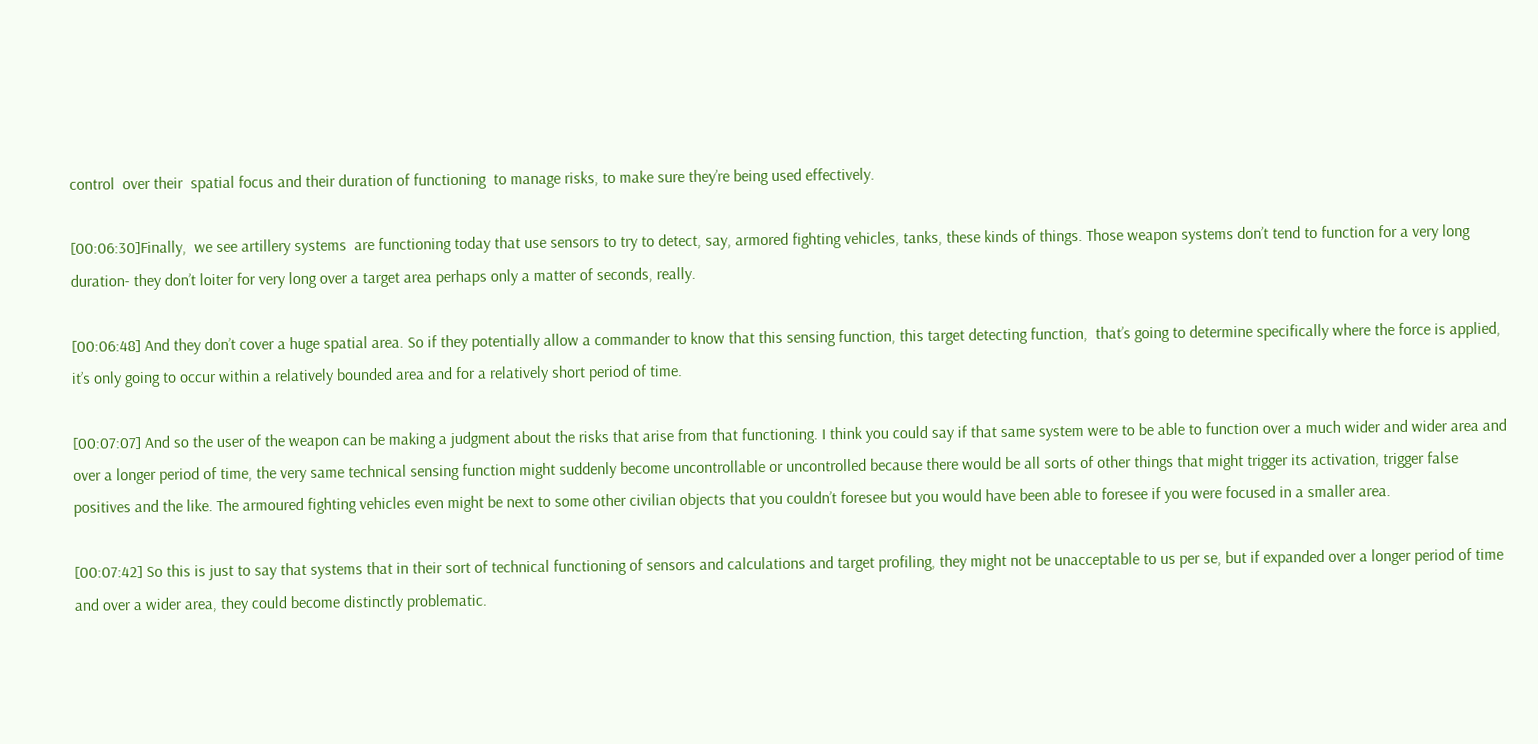control  over their  spatial focus and their duration of functioning  to manage risks, to make sure they’re being used effectively.

[00:06:30]Finally,  we see artillery systems  are functioning today that use sensors to try to detect, say, armored fighting vehicles, tanks, these kinds of things. Those weapon systems don’t tend to function for a very long duration- they don’t loiter for very long over a target area perhaps only a matter of seconds, really.

[00:06:48] And they don’t cover a huge spatial area. So if they potentially allow a commander to know that this sensing function, this target detecting function,  that’s going to determine specifically where the force is applied, it’s only going to occur within a relatively bounded area and for a relatively short period of time.

[00:07:07] And so the user of the weapon can be making a judgment about the risks that arise from that functioning. I think you could say if that same system were to be able to function over a much wider and wider area and over a longer period of time, the very same technical sensing function might suddenly become uncontrollable or uncontrolled because there would be all sorts of other things that might trigger its activation, trigger false positives and the like. The armoured fighting vehicles even might be next to some other civilian objects that you couldn’t foresee but you would have been able to foresee if you were focused in a smaller area.

[00:07:42] So this is just to say that systems that in their sort of technical functioning of sensors and calculations and target profiling, they might not be unacceptable to us per se, but if expanded over a longer period of time and over a wider area, they could become distinctly problematic.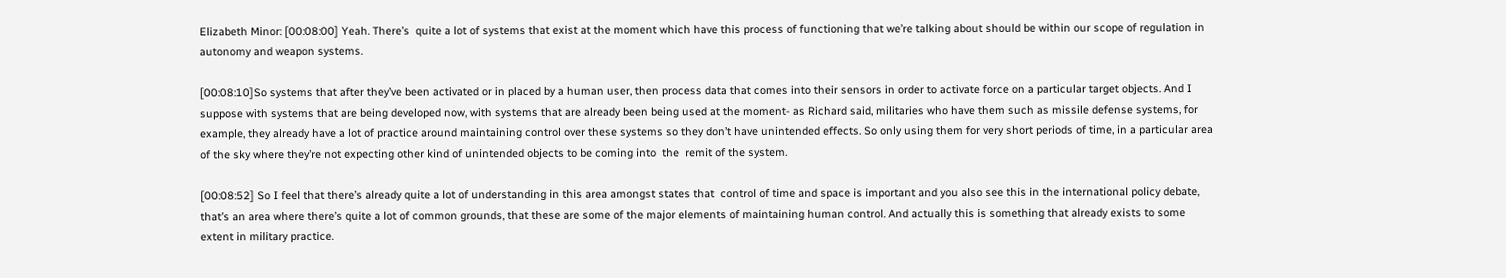Elizabeth Minor: [00:08:00] Yeah. There’s  quite a lot of systems that exist at the moment which have this process of functioning that we’re talking about should be within our scope of regulation in autonomy and weapon systems.

[00:08:10]So systems that after they’ve been activated or in placed by a human user, then process data that comes into their sensors in order to activate force on a particular target objects. And I suppose with systems that are being developed now, with systems that are already been being used at the moment- as Richard said, militaries who have them such as missile defense systems, for example, they already have a lot of practice around maintaining control over these systems so they don’t have unintended effects. So only using them for very short periods of time, in a particular area of the sky where they’re not expecting other kind of unintended objects to be coming into  the  remit of the system.

[00:08:52] So I feel that there’s already quite a lot of understanding in this area amongst states that  control of time and space is important and you also see this in the international policy debate, that’s an area where there’s quite a lot of common grounds, that these are some of the major elements of maintaining human control. And actually this is something that already exists to some extent in military practice.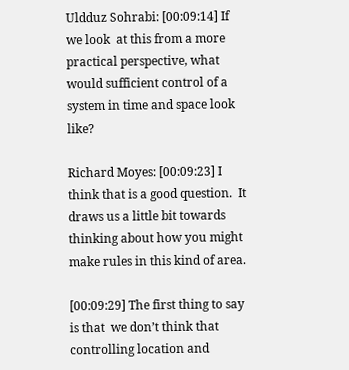Uldduz Sohrabi: [00:09:14] If we look  at this from a more practical perspective, what would sufficient control of a system in time and space look like?

Richard Moyes: [00:09:23] I think that is a good question.  It draws us a little bit towards thinking about how you might make rules in this kind of area.

[00:09:29] The first thing to say is that  we don’t think that controlling location and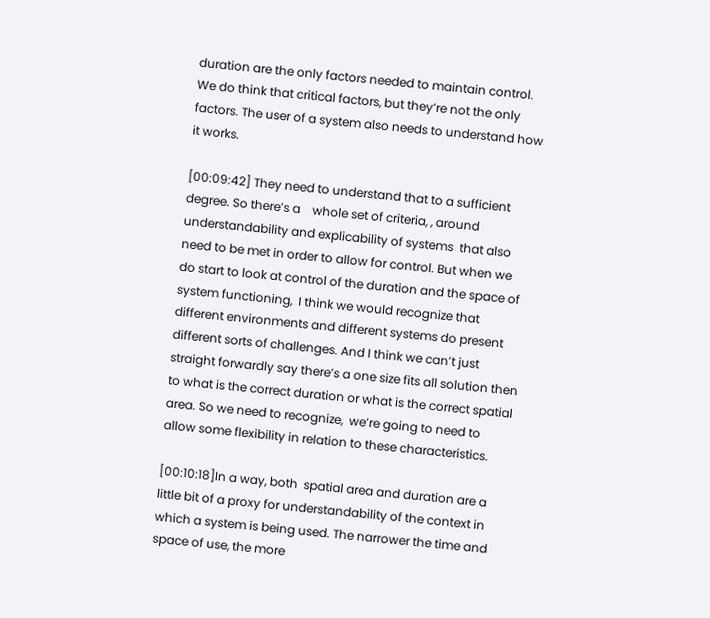duration are the only factors needed to maintain control. We do think that critical factors, but they’re not the only factors. The user of a system also needs to understand how it works.

[00:09:42] They need to understand that to a sufficient degree. So there’s a    whole set of criteria, , around understandability and explicability of systems  that also need to be met in order to allow for control. But when we do start to look at control of the duration and the space of system functioning,  I think we would recognize that different environments and different systems do present different sorts of challenges. And I think we can’t just  straight forwardly say there’s a one size fits all solution then to what is the correct duration or what is the correct spatial area. So we need to recognize,  we’re going to need to allow some flexibility in relation to these characteristics.

[00:10:18]In a way, both  spatial area and duration are a little bit of a proxy for understandability of the context in which a system is being used. The narrower the time and space of use, the more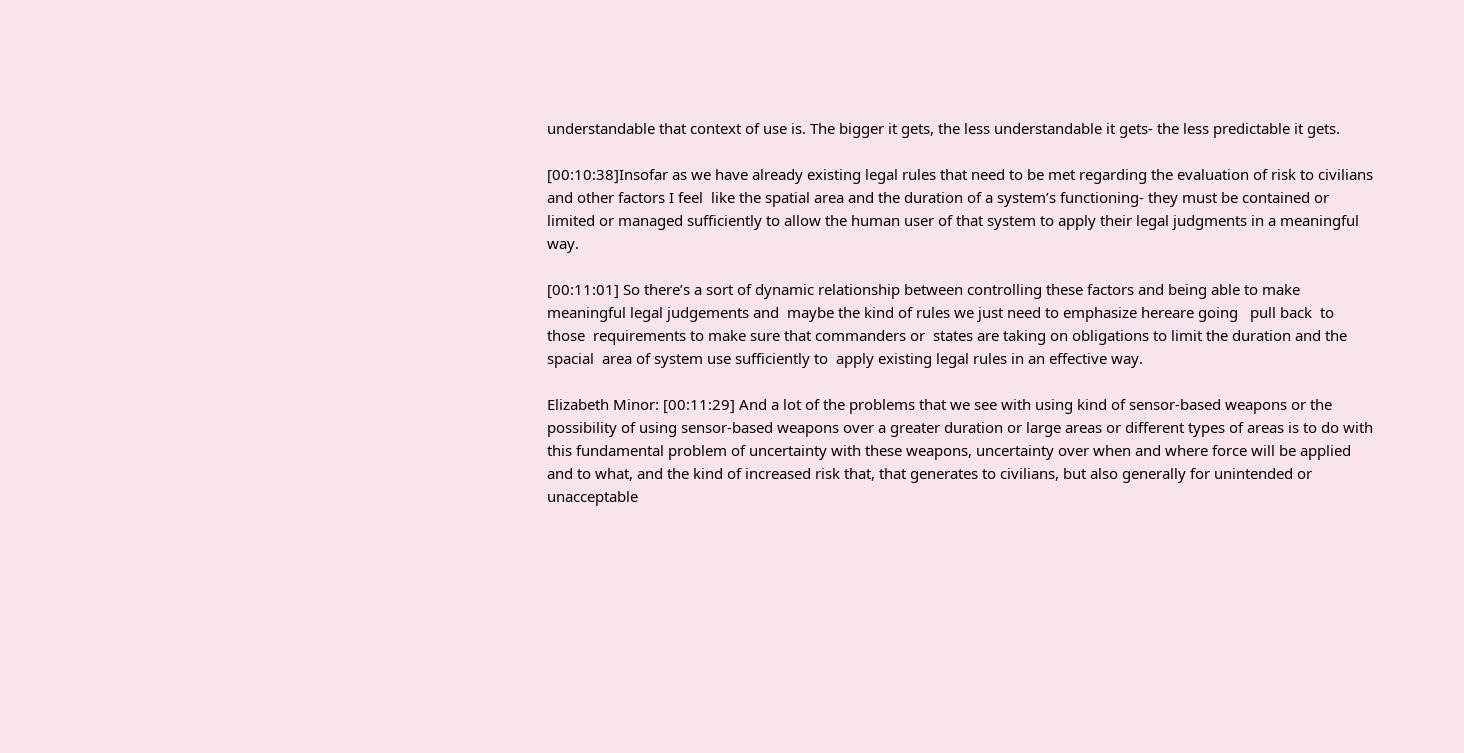understandable that context of use is. The bigger it gets, the less understandable it gets- the less predictable it gets.

[00:10:38]Insofar as we have already existing legal rules that need to be met regarding the evaluation of risk to civilians and other factors I feel  like the spatial area and the duration of a system’s functioning- they must be contained or limited or managed sufficiently to allow the human user of that system to apply their legal judgments in a meaningful way.

[00:11:01] So there’s a sort of dynamic relationship between controlling these factors and being able to make meaningful legal judgements and  maybe the kind of rules we just need to emphasize hereare going   pull back  to those  requirements to make sure that commanders or  states are taking on obligations to limit the duration and the spacial  area of system use sufficiently to  apply existing legal rules in an effective way.

Elizabeth Minor: [00:11:29] And a lot of the problems that we see with using kind of sensor-based weapons or the possibility of using sensor-based weapons over a greater duration or large areas or different types of areas is to do with this fundamental problem of uncertainty with these weapons, uncertainty over when and where force will be applied and to what, and the kind of increased risk that, that generates to civilians, but also generally for unintended or unacceptable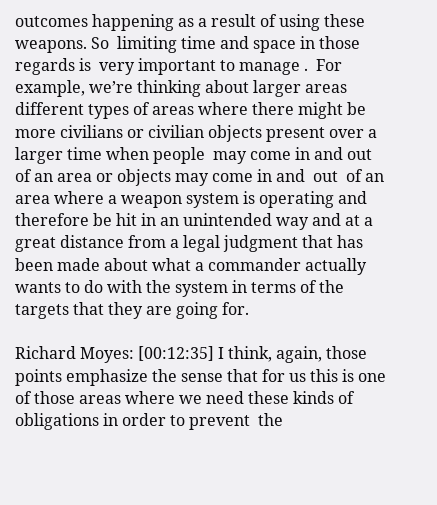outcomes happening as a result of using these weapons. So  limiting time and space in those regards is  very important to manage .  For example, we’re thinking about larger areas different types of areas where there might be more civilians or civilian objects present over a larger time when people  may come in and out of an area or objects may come in and  out  of an area where a weapon system is operating and therefore be hit in an unintended way and at a great distance from a legal judgment that has been made about what a commander actually wants to do with the system in terms of the targets that they are going for.

Richard Moyes: [00:12:35] I think, again, those points emphasize the sense that for us this is one of those areas where we need these kinds of obligations in order to prevent  the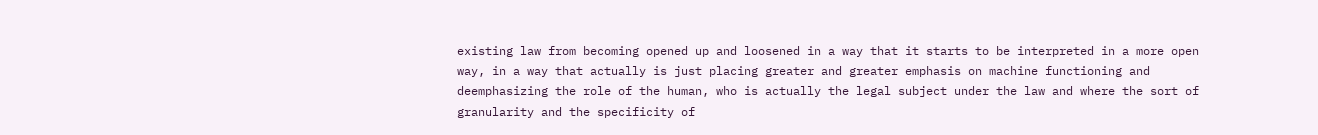existing law from becoming opened up and loosened in a way that it starts to be interpreted in a more open way, in a way that actually is just placing greater and greater emphasis on machine functioning and deemphasizing the role of the human, who is actually the legal subject under the law and where the sort of granularity and the specificity of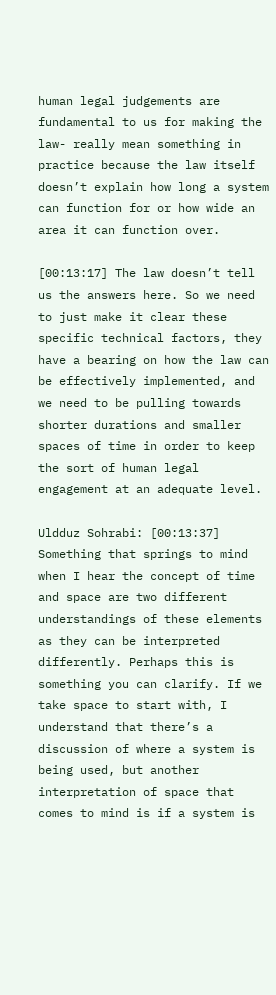human legal judgements are fundamental to us for making the law- really mean something in practice because the law itself doesn’t explain how long a system can function for or how wide an area it can function over.

[00:13:17] The law doesn’t tell us the answers here. So we need to just make it clear these specific technical factors, they have a bearing on how the law can be effectively implemented, and we need to be pulling towards shorter durations and smaller spaces of time in order to keep the sort of human legal engagement at an adequate level.

Uldduz Sohrabi: [00:13:37] Something that springs to mind when I hear the concept of time and space are two different understandings of these elements as they can be interpreted differently. Perhaps this is something you can clarify. If we take space to start with, I understand that there’s a discussion of where a system is being used, but another interpretation of space that comes to mind is if a system is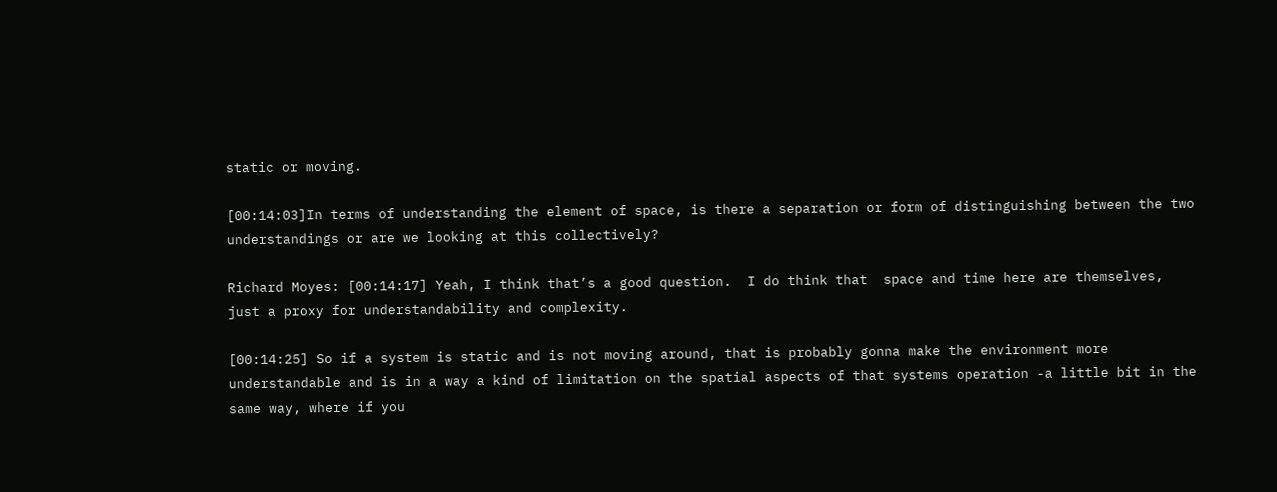static or moving.

[00:14:03]In terms of understanding the element of space, is there a separation or form of distinguishing between the two understandings or are we looking at this collectively?

Richard Moyes: [00:14:17] Yeah, I think that’s a good question.  I do think that  space and time here are themselves, just a proxy for understandability and complexity.

[00:14:25] So if a system is static and is not moving around, that is probably gonna make the environment more understandable and is in a way a kind of limitation on the spatial aspects of that systems operation -a little bit in the same way, where if you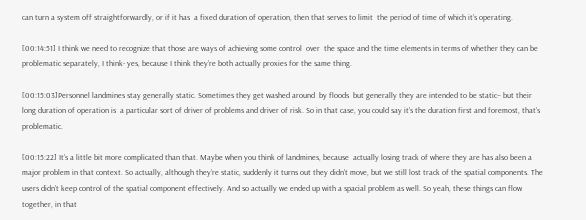can turn a system off straightforwardly, or if it has  a fixed duration of operation, then that serves to limit  the period of time of which it’s operating.

[00:14:51] I think we need to recognize that those are ways of achieving some control  over  the space and the time elements in terms of whether they can be  problematic separately, I think- yes, because I think they’re both actually proxies for the same thing.

[00:15:03]Personnel landmines stay generally static. Sometimes they get washed around  by floods  but generally they are intended to be static– but their long duration of operation is  a particular sort of driver of problems and driver of risk. So in that case, you could say it’s the duration first and foremost, that’s problematic.

[00:15:22] It’s a little bit more complicated than that. Maybe when you think of landmines, because  actually losing track of where they are has also been a major problem in that context. So actually, although they’re static, suddenly it turns out they didn’t move, but we still lost track of the spatial components. The users didn’t keep control of the spatial component effectively. And so actually we ended up with a spacial problem as well. So yeah, these things can flow together, in that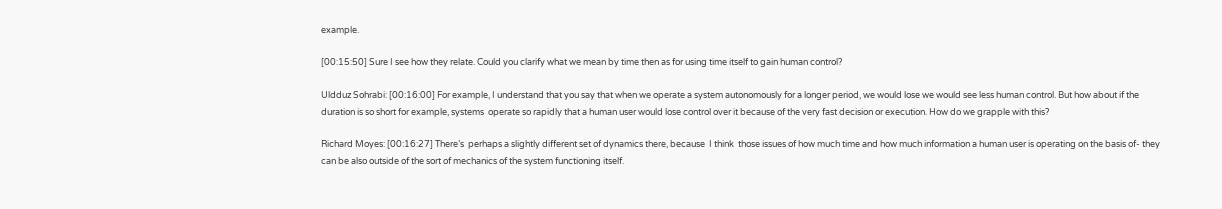example.

[00:15:50] Sure I see how they relate. Could you clarify what we mean by time then as for using time itself to gain human control?

Uldduz Sohrabi: [00:16:00] For example, I understand that you say that when we operate a system autonomously for a longer period, we would lose we would see less human control. But how about if the duration is so short for example, systems  operate so rapidly that a human user would lose control over it because of the very fast decision or execution. How do we grapple with this?

Richard Moyes: [00:16:27] There’s  perhaps a slightly different set of dynamics there, because  I think  those issues of how much time and how much information a human user is operating on the basis of- they can be also outside of the sort of mechanics of the system functioning itself.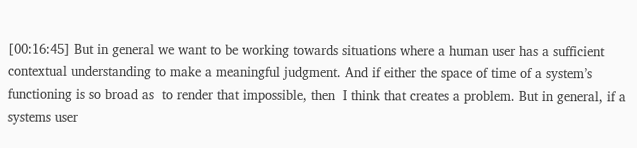[00:16:45] But in general we want to be working towards situations where a human user has a sufficient  contextual understanding to make a meaningful judgment. And if either the space of time of a system’s functioning is so broad as  to render that impossible, then  I think that creates a problem. But in general, if a systems user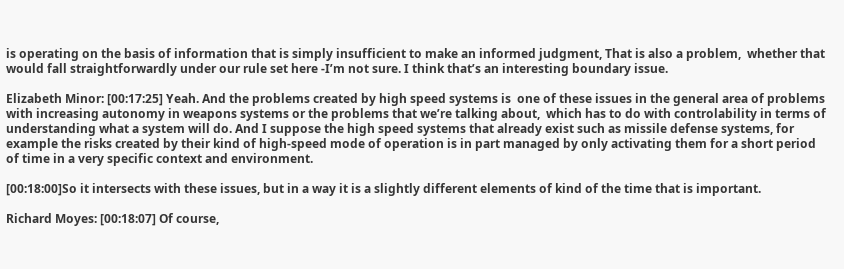is operating on the basis of information that is simply insufficient to make an informed judgment, That is also a problem,  whether that would fall straightforwardly under our rule set here -I’m not sure. I think that’s an interesting boundary issue.

Elizabeth Minor: [00:17:25] Yeah. And the problems created by high speed systems is  one of these issues in the general area of problems with increasing autonomy in weapons systems or the problems that we’re talking about,  which has to do with controlability in terms of understanding what a system will do. And I suppose the high speed systems that already exist such as missile defense systems, for example the risks created by their kind of high-speed mode of operation is in part managed by only activating them for a short period of time in a very specific context and environment.

[00:18:00]So it intersects with these issues, but in a way it is a slightly different elements of kind of the time that is important.

Richard Moyes: [00:18:07] Of course,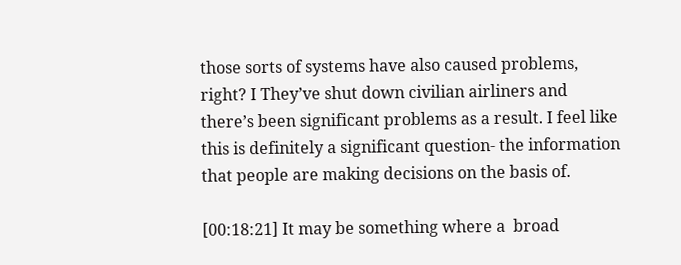those sorts of systems have also caused problems, right? I They’ve shut down civilian airliners and there’s been significant problems as a result. I feel like this is definitely a significant question- the information that people are making decisions on the basis of.

[00:18:21] It may be something where a  broad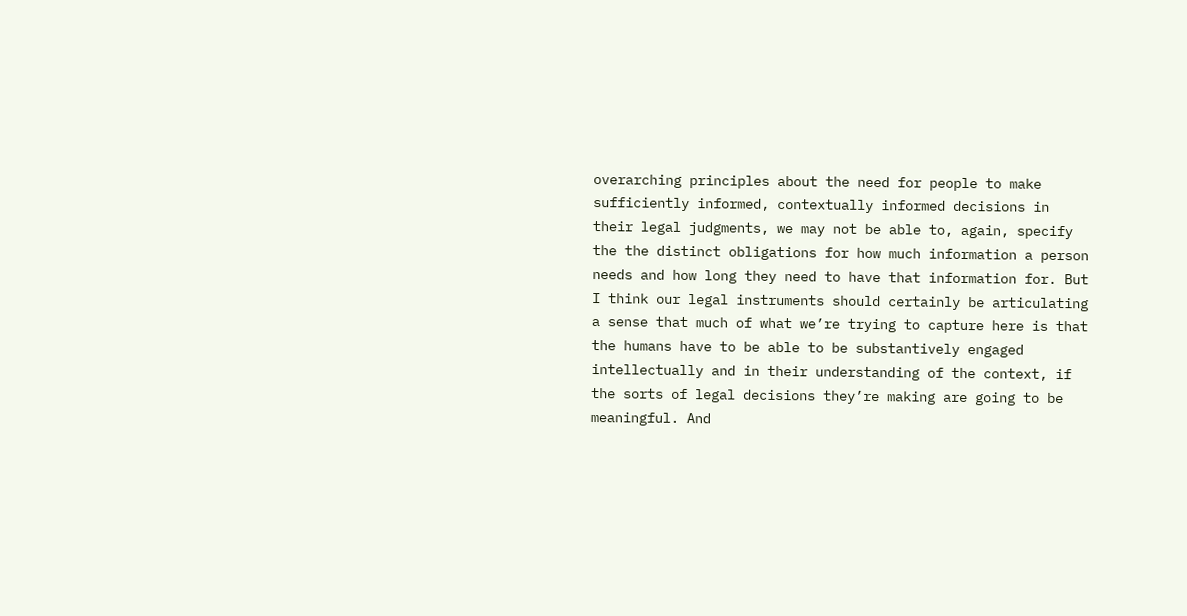overarching principles about the need for people to make sufficiently informed, contextually informed decisions in their legal judgments, we may not be able to, again, specify the the distinct obligations for how much information a person needs and how long they need to have that information for. But I think our legal instruments should certainly be articulating a sense that much of what we’re trying to capture here is that the humans have to be able to be substantively engaged intellectually and in their understanding of the context, if the sorts of legal decisions they’re making are going to be  meaningful. And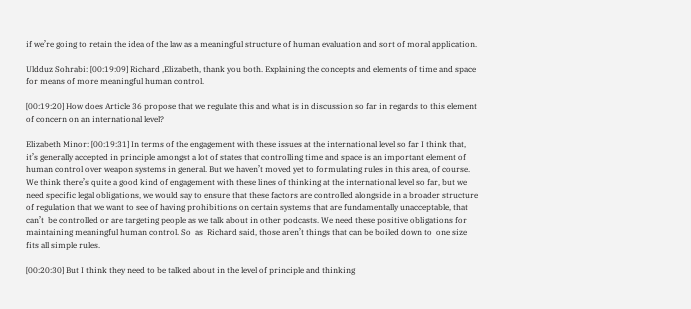if we’re going to retain the idea of the law as a meaningful structure of human evaluation and sort of moral application.

Uldduz Sohrabi: [00:19:09] Richard ,Elizabeth, thank you both. Explaining the concepts and elements of time and space for means of more meaningful human control.

[00:19:20] How does Article 36 propose that we regulate this and what is in discussion so far in regards to this element of concern on an international level?

Elizabeth Minor: [00:19:31] In terms of the engagement with these issues at the international level so far I think that, it’s generally accepted in principle amongst a lot of states that controlling time and space is an important element of human control over weapon systems in general. But we haven’t moved yet to formulating rules in this area, of course. We think there’s quite a good kind of engagement with these lines of thinking at the international level so far, but we need specific legal obligations, we would say to ensure that these factors are controlled alongside in a broader structure of regulation that we want to see of having prohibitions on certain systems that are fundamentally unacceptable, that can’t  be controlled or are targeting people as we talk about in other podcasts. We need these positive obligations for maintaining meaningful human control. So  as  Richard said, those aren’t things that can be boiled down to  one size fits all simple rules.

[00:20:30] But I think they need to be talked about in the level of principle and thinking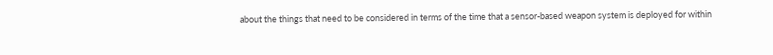about the things that need to be considered in terms of the time that a sensor-based weapon system is deployed for within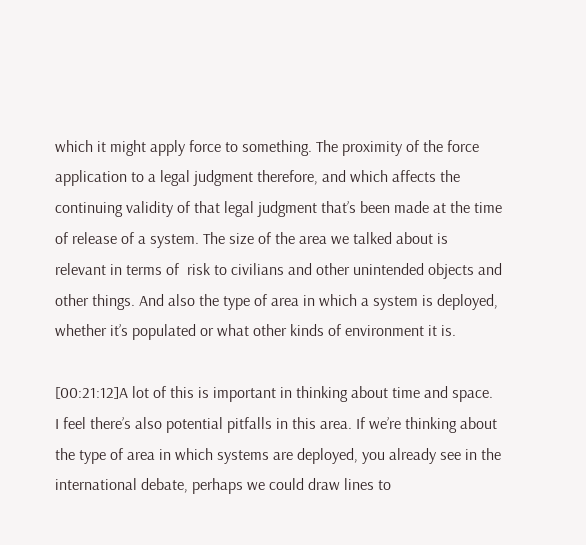which it might apply force to something. The proximity of the force application to a legal judgment therefore, and which affects the continuing validity of that legal judgment that’s been made at the time of release of a system. The size of the area we talked about is relevant in terms of  risk to civilians and other unintended objects and other things. And also the type of area in which a system is deployed, whether it’s populated or what other kinds of environment it is.

[00:21:12]A lot of this is important in thinking about time and space.  I feel there’s also potential pitfalls in this area. If we’re thinking about the type of area in which systems are deployed, you already see in the international debate, perhaps we could draw lines to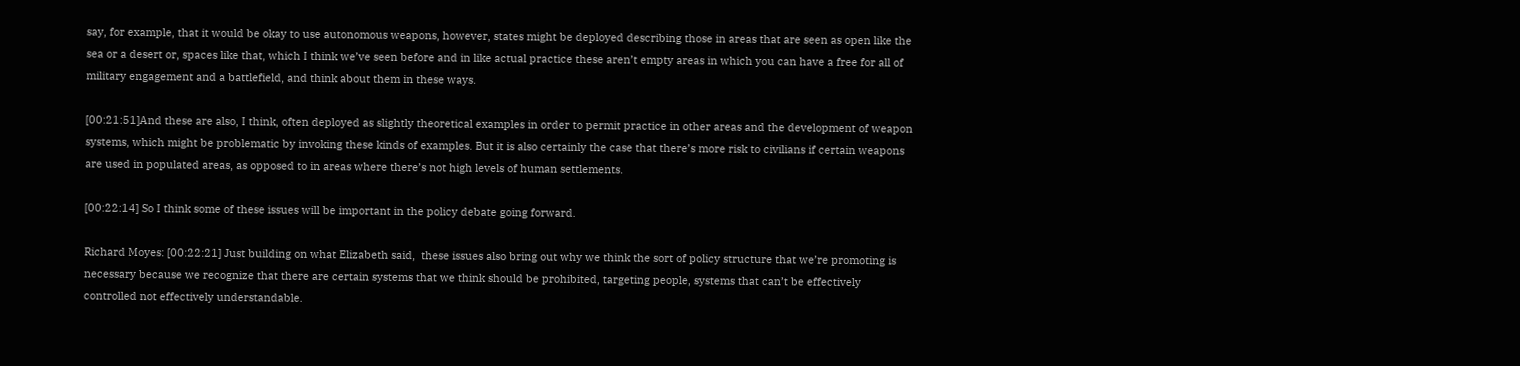say, for example, that it would be okay to use autonomous weapons, however, states might be deployed describing those in areas that are seen as open like the sea or a desert or, spaces like that, which I think we’ve seen before and in like actual practice these aren’t empty areas in which you can have a free for all of military engagement and a battlefield, and think about them in these ways.

[00:21:51]And these are also, I think, often deployed as slightly theoretical examples in order to permit practice in other areas and the development of weapon systems, which might be problematic by invoking these kinds of examples. But it is also certainly the case that there’s more risk to civilians if certain weapons are used in populated areas, as opposed to in areas where there’s not high levels of human settlements.

[00:22:14] So I think some of these issues will be important in the policy debate going forward.

Richard Moyes: [00:22:21] Just building on what Elizabeth said,  these issues also bring out why we think the sort of policy structure that we’re promoting is necessary because we recognize that there are certain systems that we think should be prohibited, targeting people, systems that can’t be effectively controlled not effectively understandable.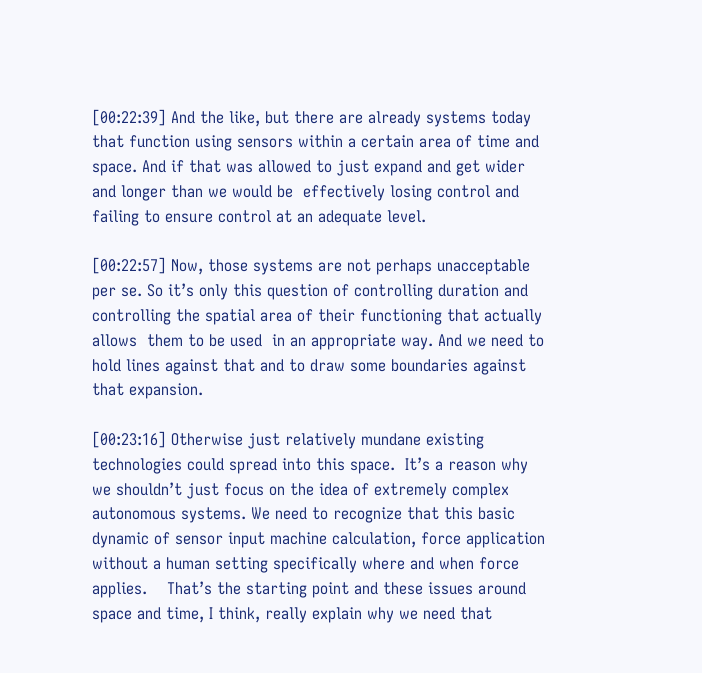[00:22:39] And the like, but there are already systems today that function using sensors within a certain area of time and space. And if that was allowed to just expand and get wider and longer than we would be  effectively losing control and failing to ensure control at an adequate level.

[00:22:57] Now, those systems are not perhaps unacceptable per se. So it’s only this question of controlling duration and controlling the spatial area of their functioning that actually allows  them to be used  in an appropriate way. And we need to hold lines against that and to draw some boundaries against that expansion.

[00:23:16] Otherwise just relatively mundane existing technologies could spread into this space.  It’s a reason why we shouldn’t just focus on the idea of extremely complex autonomous systems. We need to recognize that this basic dynamic of sensor input machine calculation, force application without a human setting specifically where and when force applies.    That’s the starting point and these issues around space and time, I think, really explain why we need that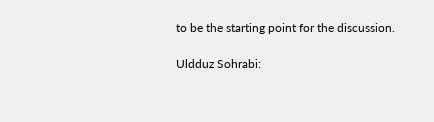to be the starting point for the discussion.

Uldduz Sohrabi: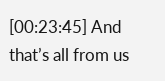[00:23:45] And that’s all from us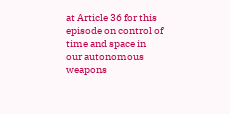at Article 36 for this episode on control of time and space in our autonomous weapons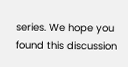series. We hope you found this discussion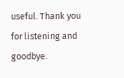useful. Thank you for listening and goodbye.